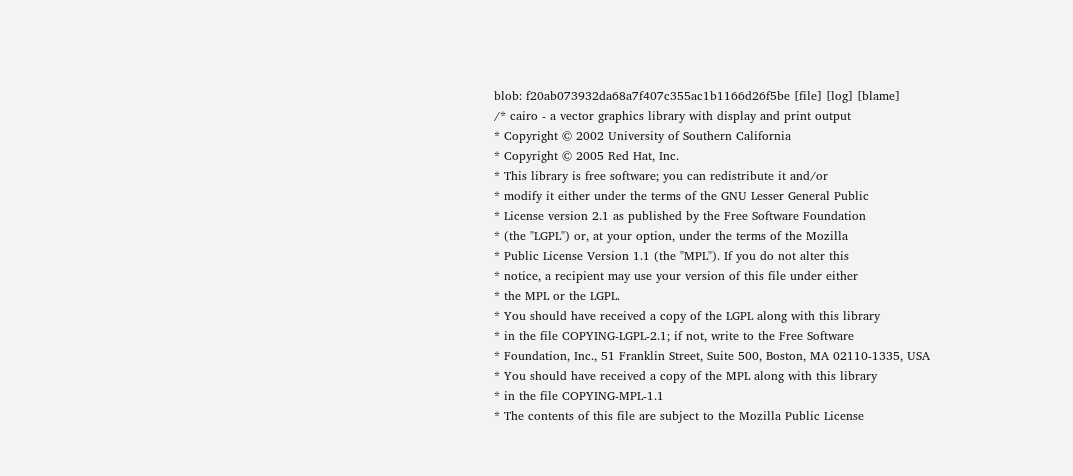blob: f20ab073932da68a7f407c355ac1b1166d26f5be [file] [log] [blame]
/* cairo - a vector graphics library with display and print output
* Copyright © 2002 University of Southern California
* Copyright © 2005 Red Hat, Inc.
* This library is free software; you can redistribute it and/or
* modify it either under the terms of the GNU Lesser General Public
* License version 2.1 as published by the Free Software Foundation
* (the "LGPL") or, at your option, under the terms of the Mozilla
* Public License Version 1.1 (the "MPL"). If you do not alter this
* notice, a recipient may use your version of this file under either
* the MPL or the LGPL.
* You should have received a copy of the LGPL along with this library
* in the file COPYING-LGPL-2.1; if not, write to the Free Software
* Foundation, Inc., 51 Franklin Street, Suite 500, Boston, MA 02110-1335, USA
* You should have received a copy of the MPL along with this library
* in the file COPYING-MPL-1.1
* The contents of this file are subject to the Mozilla Public License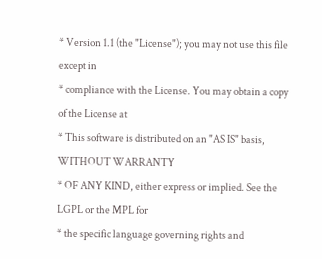* Version 1.1 (the "License"); you may not use this file except in
* compliance with the License. You may obtain a copy of the License at
* This software is distributed on an "AS IS" basis, WITHOUT WARRANTY
* OF ANY KIND, either express or implied. See the LGPL or the MPL for
* the specific language governing rights and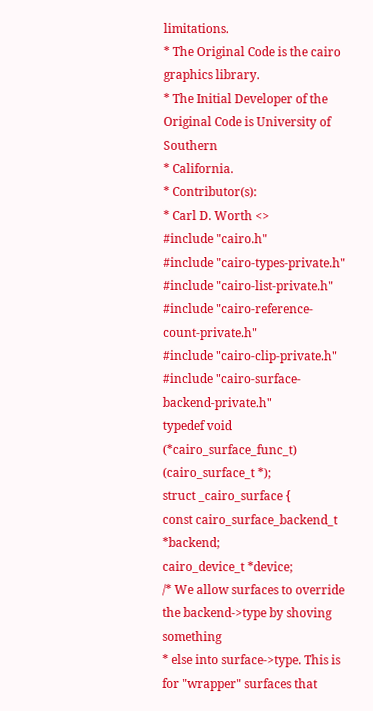limitations.
* The Original Code is the cairo graphics library.
* The Initial Developer of the Original Code is University of Southern
* California.
* Contributor(s):
* Carl D. Worth <>
#include "cairo.h"
#include "cairo-types-private.h"
#include "cairo-list-private.h"
#include "cairo-reference-count-private.h"
#include "cairo-clip-private.h"
#include "cairo-surface-backend-private.h"
typedef void (*cairo_surface_func_t) (cairo_surface_t *);
struct _cairo_surface {
const cairo_surface_backend_t *backend;
cairo_device_t *device;
/* We allow surfaces to override the backend->type by shoving something
* else into surface->type. This is for "wrapper" surfaces that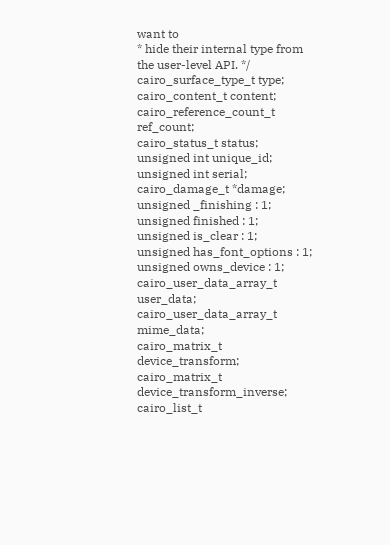want to
* hide their internal type from the user-level API. */
cairo_surface_type_t type;
cairo_content_t content;
cairo_reference_count_t ref_count;
cairo_status_t status;
unsigned int unique_id;
unsigned int serial;
cairo_damage_t *damage;
unsigned _finishing : 1;
unsigned finished : 1;
unsigned is_clear : 1;
unsigned has_font_options : 1;
unsigned owns_device : 1;
cairo_user_data_array_t user_data;
cairo_user_data_array_t mime_data;
cairo_matrix_t device_transform;
cairo_matrix_t device_transform_inverse;
cairo_list_t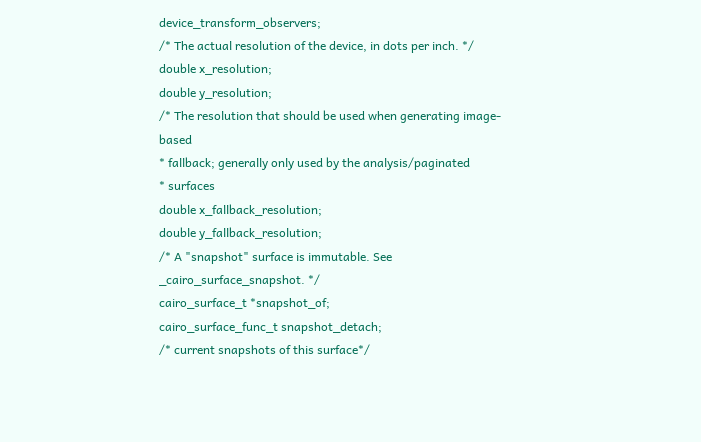device_transform_observers;
/* The actual resolution of the device, in dots per inch. */
double x_resolution;
double y_resolution;
/* The resolution that should be used when generating image-based
* fallback; generally only used by the analysis/paginated
* surfaces
double x_fallback_resolution;
double y_fallback_resolution;
/* A "snapshot" surface is immutable. See _cairo_surface_snapshot. */
cairo_surface_t *snapshot_of;
cairo_surface_func_t snapshot_detach;
/* current snapshots of this surface*/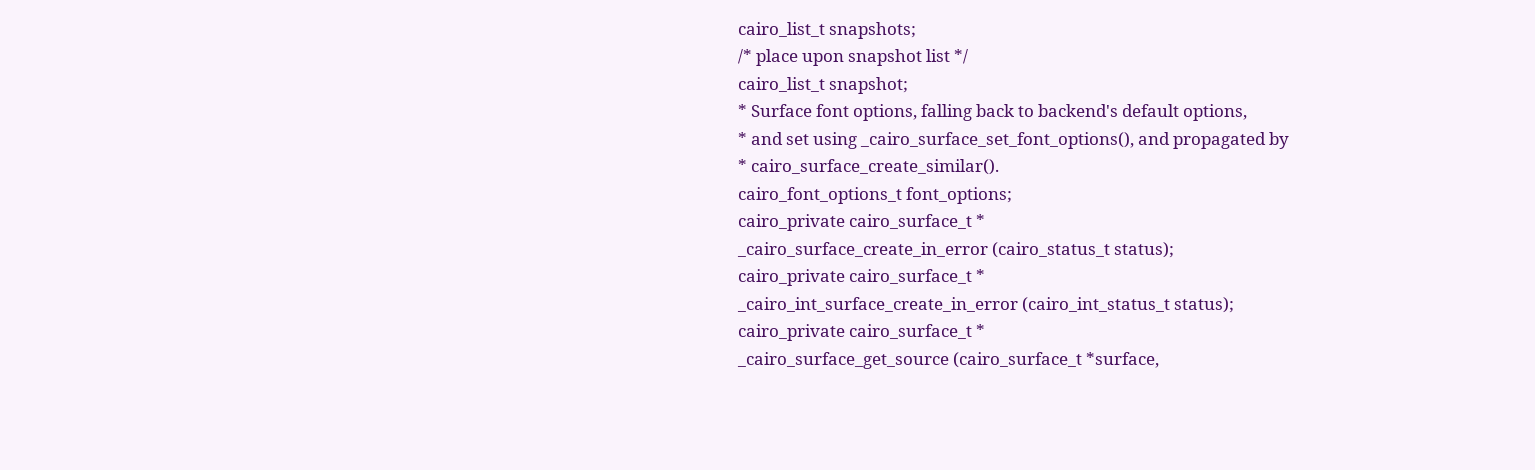cairo_list_t snapshots;
/* place upon snapshot list */
cairo_list_t snapshot;
* Surface font options, falling back to backend's default options,
* and set using _cairo_surface_set_font_options(), and propagated by
* cairo_surface_create_similar().
cairo_font_options_t font_options;
cairo_private cairo_surface_t *
_cairo_surface_create_in_error (cairo_status_t status);
cairo_private cairo_surface_t *
_cairo_int_surface_create_in_error (cairo_int_status_t status);
cairo_private cairo_surface_t *
_cairo_surface_get_source (cairo_surface_t *surface,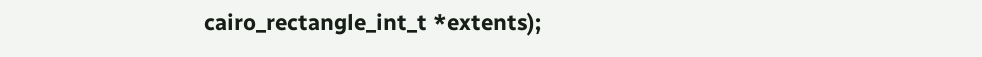cairo_rectangle_int_t *extents);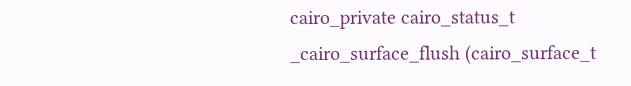cairo_private cairo_status_t
_cairo_surface_flush (cairo_surface_t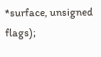*surface, unsigned flags);